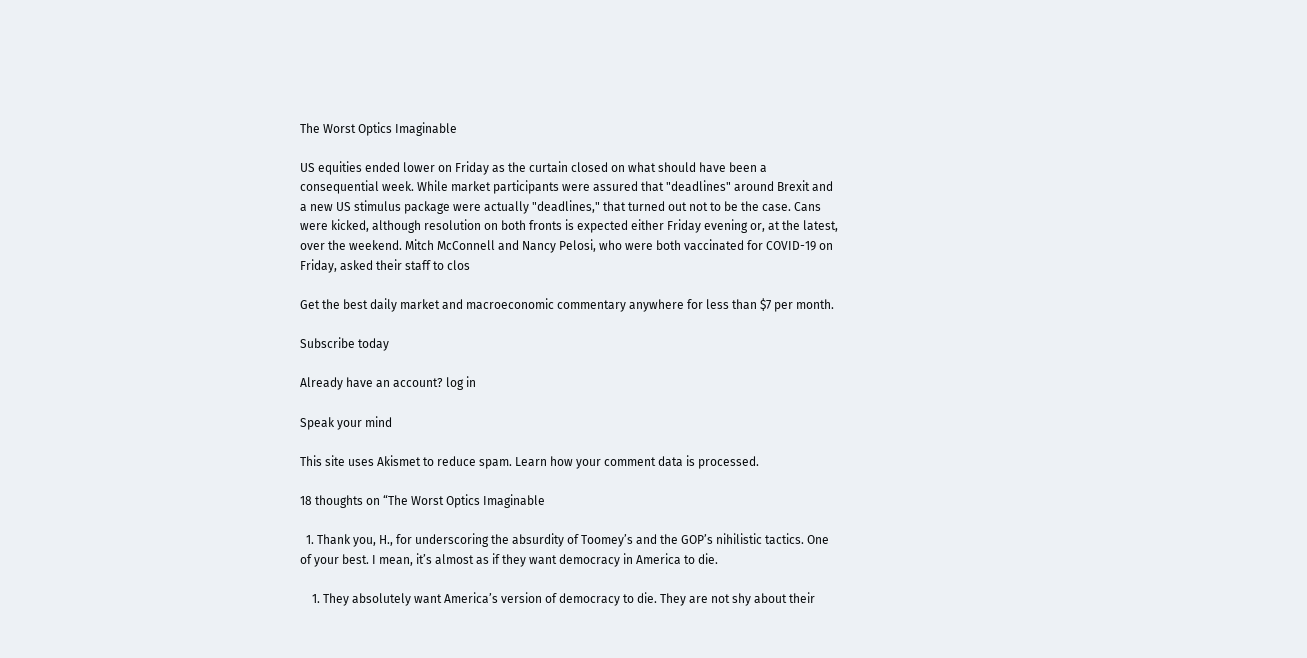The Worst Optics Imaginable

US equities ended lower on Friday as the curtain closed on what should have been a consequential week. While market participants were assured that "deadlines" around Brexit and a new US stimulus package were actually "deadlines," that turned out not to be the case. Cans were kicked, although resolution on both fronts is expected either Friday evening or, at the latest, over the weekend. Mitch McConnell and Nancy Pelosi, who were both vaccinated for COVID-19 on Friday, asked their staff to clos

Get the best daily market and macroeconomic commentary anywhere for less than $7 per month.

Subscribe today

Already have an account? log in

Speak your mind

This site uses Akismet to reduce spam. Learn how your comment data is processed.

18 thoughts on “The Worst Optics Imaginable

  1. Thank you, H., for underscoring the absurdity of Toomey’s and the GOP’s nihilistic tactics. One of your best. I mean, it’s almost as if they want democracy in America to die.

    1. They absolutely want America’s version of democracy to die. They are not shy about their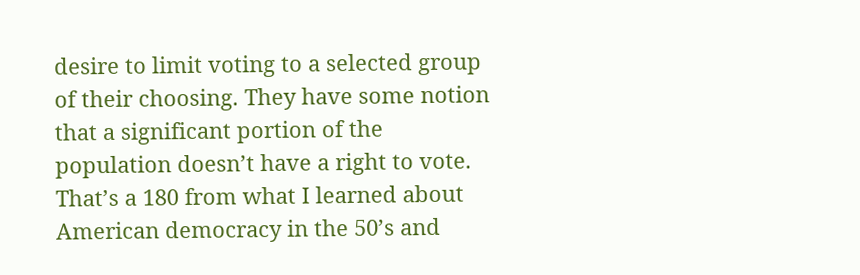desire to limit voting to a selected group of their choosing. They have some notion that a significant portion of the population doesn’t have a right to vote. That’s a 180 from what I learned about American democracy in the 50’s and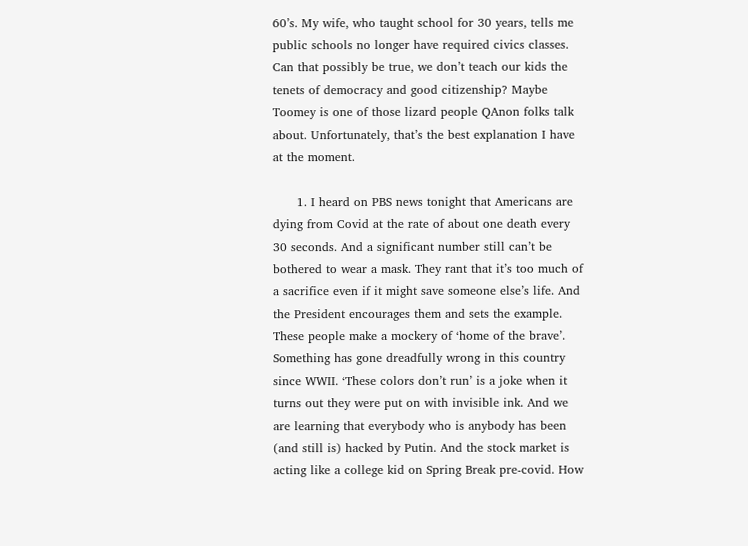60’s. My wife, who taught school for 30 years, tells me public schools no longer have required civics classes. Can that possibly be true, we don’t teach our kids the tenets of democracy and good citizenship? Maybe Toomey is one of those lizard people QAnon folks talk about. Unfortunately, that’s the best explanation I have at the moment.

      1. I heard on PBS news tonight that Americans are dying from Covid at the rate of about one death every 30 seconds. And a significant number still can’t be bothered to wear a mask. They rant that it’s too much of a sacrifice even if it might save someone else’s life. And the President encourages them and sets the example. These people make a mockery of ‘home of the brave’. Something has gone dreadfully wrong in this country since WWII. ‘These colors don’t run’ is a joke when it turns out they were put on with invisible ink. And we are learning that everybody who is anybody has been (and still is) hacked by Putin. And the stock market is acting like a college kid on Spring Break pre-covid. How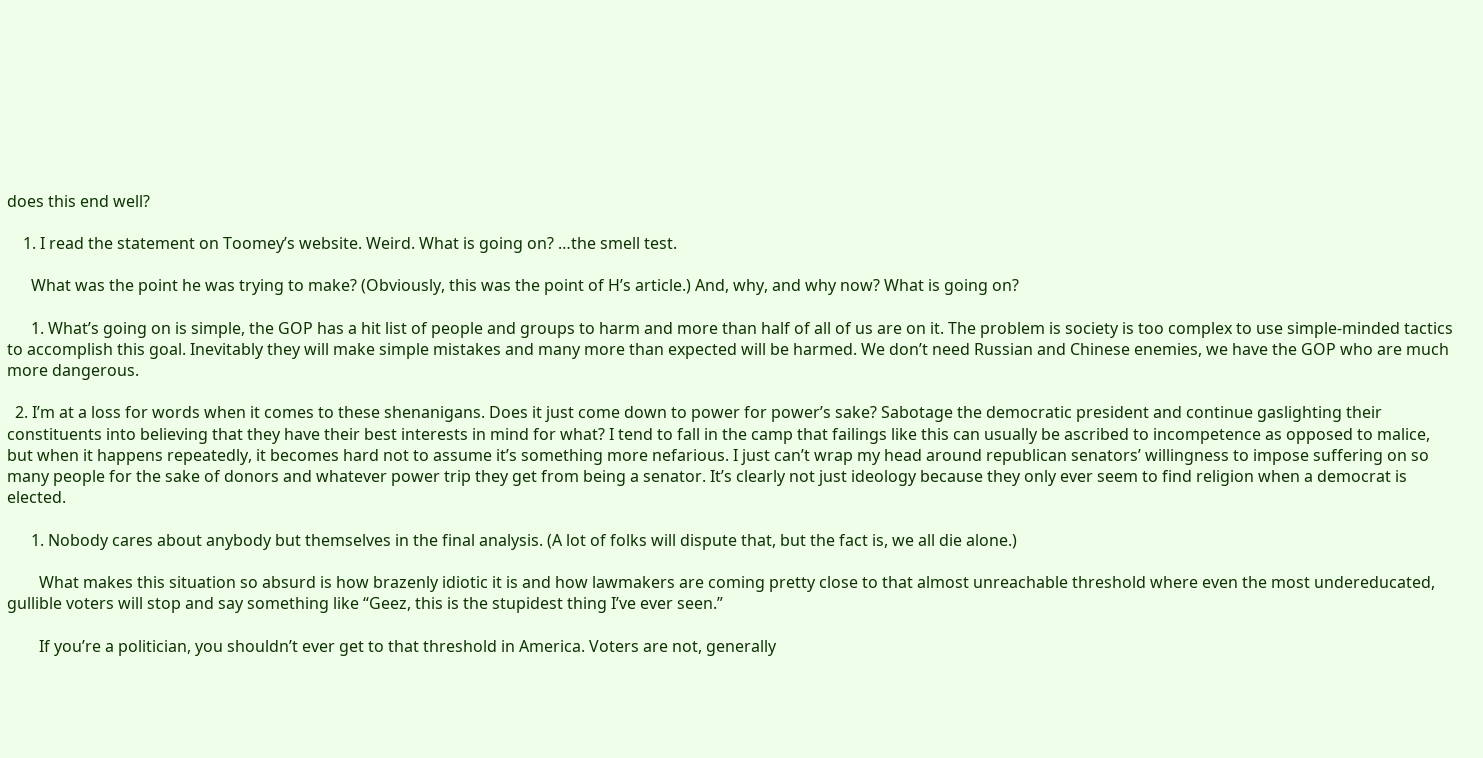does this end well?

    1. I read the statement on Toomey’s website. Weird. What is going on? …the smell test.

      What was the point he was trying to make? (Obviously, this was the point of H’s article.) And, why, and why now? What is going on?

      1. What’s going on is simple, the GOP has a hit list of people and groups to harm and more than half of all of us are on it. The problem is society is too complex to use simple-minded tactics to accomplish this goal. Inevitably they will make simple mistakes and many more than expected will be harmed. We don’t need Russian and Chinese enemies, we have the GOP who are much more dangerous.

  2. I’m at a loss for words when it comes to these shenanigans. Does it just come down to power for power’s sake? Sabotage the democratic president and continue gaslighting their constituents into believing that they have their best interests in mind for what? I tend to fall in the camp that failings like this can usually be ascribed to incompetence as opposed to malice, but when it happens repeatedly, it becomes hard not to assume it’s something more nefarious. I just can’t wrap my head around republican senators’ willingness to impose suffering on so many people for the sake of donors and whatever power trip they get from being a senator. It’s clearly not just ideology because they only ever seem to find religion when a democrat is elected.

      1. Nobody cares about anybody but themselves in the final analysis. (A lot of folks will dispute that, but the fact is, we all die alone.)

        What makes this situation so absurd is how brazenly idiotic it is and how lawmakers are coming pretty close to that almost unreachable threshold where even the most undereducated, gullible voters will stop and say something like “Geez, this is the stupidest thing I’ve ever seen.”

        If you’re a politician, you shouldn’t ever get to that threshold in America. Voters are not, generally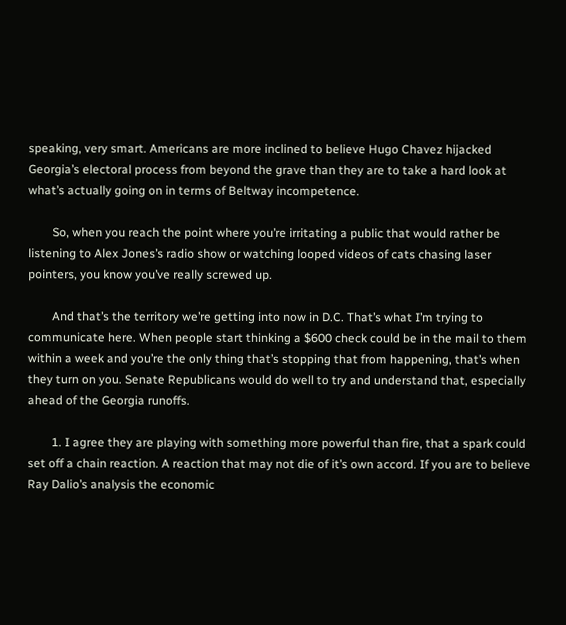speaking, very smart. Americans are more inclined to believe Hugo Chavez hijacked Georgia’s electoral process from beyond the grave than they are to take a hard look at what’s actually going on in terms of Beltway incompetence.

        So, when you reach the point where you’re irritating a public that would rather be listening to Alex Jones’s radio show or watching looped videos of cats chasing laser pointers, you know you’ve really screwed up.

        And that’s the territory we’re getting into now in D.C. That’s what I’m trying to communicate here. When people start thinking a $600 check could be in the mail to them within a week and you’re the only thing that’s stopping that from happening, that’s when they turn on you. Senate Republicans would do well to try and understand that, especially ahead of the Georgia runoffs.

        1. I agree they are playing with something more powerful than fire, that a spark could set off a chain reaction. A reaction that may not die of it’s own accord. If you are to believe Ray Dalio’s analysis the economic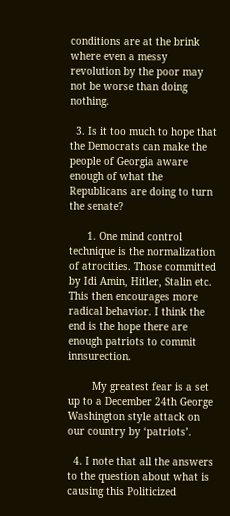conditions are at the brink where even a messy revolution by the poor may not be worse than doing nothing.

  3. Is it too much to hope that the Democrats can make the people of Georgia aware enough of what the Republicans are doing to turn the senate?

      1. One mind control technique is the normalization of atrocities. Those committed by Idi Amin, Hitler, Stalin etc. This then encourages more radical behavior. I think the end is the hope there are enough patriots to commit innsurection.

        My greatest fear is a set up to a December 24th George Washington style attack on our country by ‘patriots’.

  4. I note that all the answers to the question about what is causing this Politicized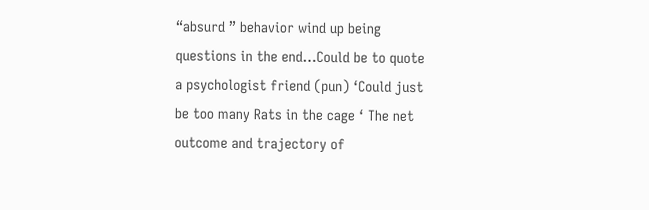“absurd ” behavior wind up being questions in the end…Could be to quote a psychologist friend (pun) ‘Could just be too many Rats in the cage ‘ The net outcome and trajectory of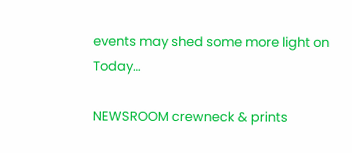events may shed some more light on Today…

NEWSROOM crewneck & prints